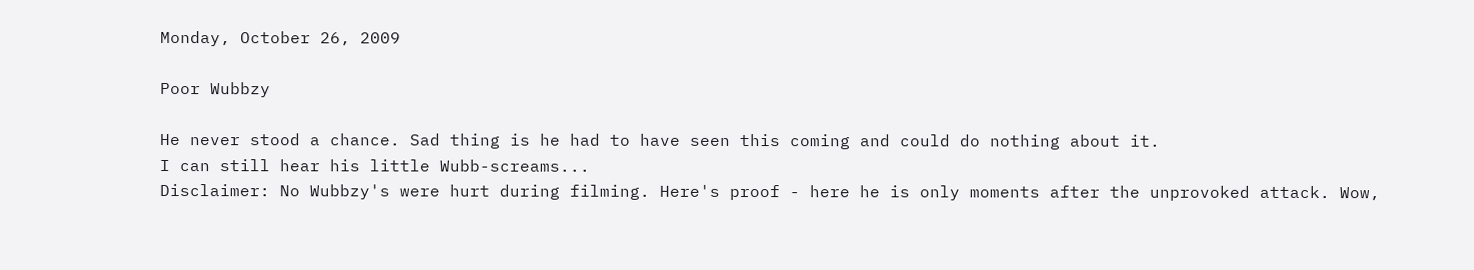Monday, October 26, 2009

Poor Wubbzy

He never stood a chance. Sad thing is he had to have seen this coming and could do nothing about it.
I can still hear his little Wubb-screams...
Disclaimer: No Wubbzy's were hurt during filming. Here's proof - here he is only moments after the unprovoked attack. Wow,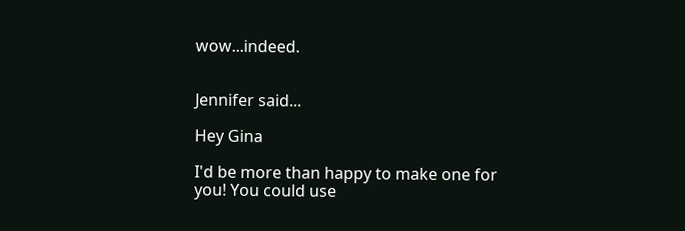wow...indeed.


Jennifer said...

Hey Gina

I'd be more than happy to make one for you! You could use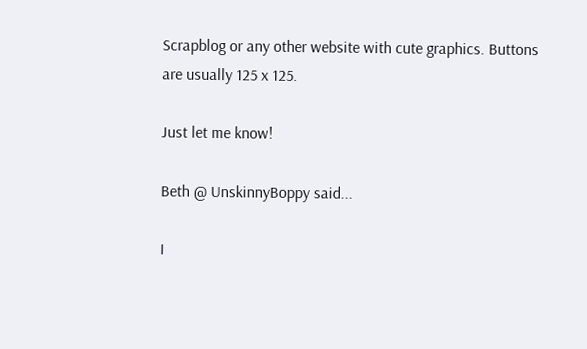Scrapblog or any other website with cute graphics. Buttons are usually 125 x 125.

Just let me know!

Beth @ UnskinnyBoppy said...

I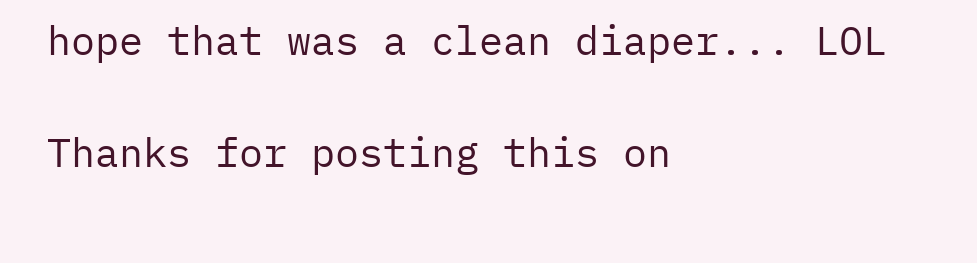hope that was a clean diaper... LOL

Thanks for posting this on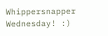Whippersnapper Wednesday! :)